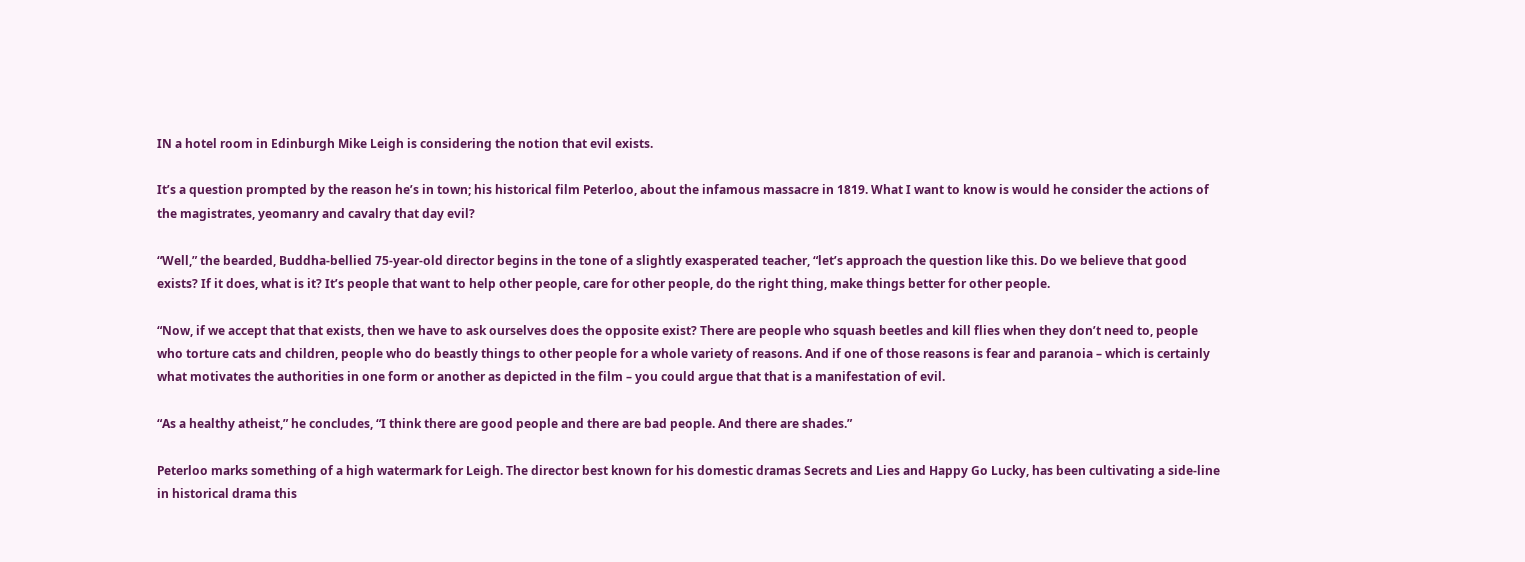IN a hotel room in Edinburgh Mike Leigh is considering the notion that evil exists.

It’s a question prompted by the reason he’s in town; his historical film Peterloo, about the infamous massacre in 1819. What I want to know is would he consider the actions of the magistrates, yeomanry and cavalry that day evil?

“Well,” the bearded, Buddha-bellied 75-year-old director begins in the tone of a slightly exasperated teacher, “let’s approach the question like this. Do we believe that good exists? If it does, what is it? It’s people that want to help other people, care for other people, do the right thing, make things better for other people.

“Now, if we accept that that exists, then we have to ask ourselves does the opposite exist? There are people who squash beetles and kill flies when they don’t need to, people who torture cats and children, people who do beastly things to other people for a whole variety of reasons. And if one of those reasons is fear and paranoia – which is certainly what motivates the authorities in one form or another as depicted in the film – you could argue that that is a manifestation of evil.

“As a healthy atheist,” he concludes, “I think there are good people and there are bad people. And there are shades.”

Peterloo marks something of a high watermark for Leigh. The director best known for his domestic dramas Secrets and Lies and Happy Go Lucky, has been cultivating a side-line in historical drama this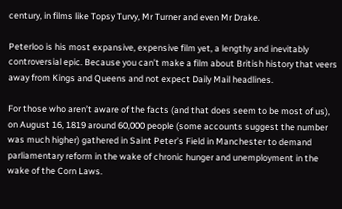century, in films like Topsy Turvy, Mr Turner and even Mr Drake.

Peterloo is his most expansive, expensive film yet, a lengthy and inevitably controversial epic. Because you can’t make a film about British history that veers away from Kings and Queens and not expect Daily Mail headlines.

For those who aren’t aware of the facts (and that does seem to be most of us), on August 16, 1819 around 60,000 people (some accounts suggest the number was much higher) gathered in Saint Peter’s Field in Manchester to demand parliamentary reform in the wake of chronic hunger and unemployment in the wake of the Corn Laws.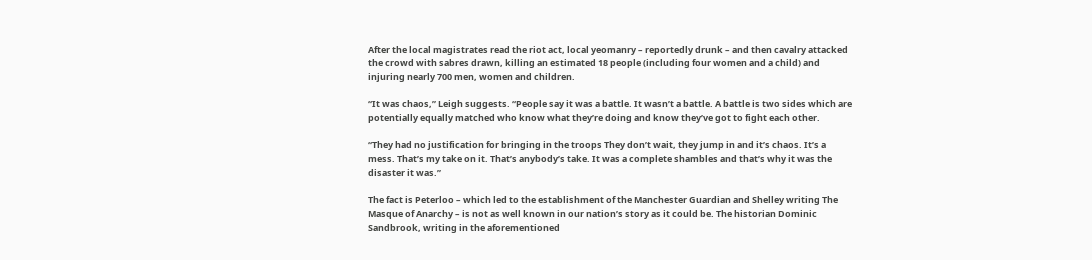After the local magistrates read the riot act, local yeomanry – reportedly drunk – and then cavalry attacked the crowd with sabres drawn, killing an estimated 18 people (including four women and a child) and injuring nearly 700 men, women and children.

“It was chaos,” Leigh suggests. “People say it was a battle. It wasn’t a battle. A battle is two sides which are potentially equally matched who know what they’re doing and know they’ve got to fight each other.

“They had no justification for bringing in the troops They don’t wait, they jump in and it’s chaos. It’s a mess. That’s my take on it. That’s anybody’s take. It was a complete shambles and that’s why it was the disaster it was.”

The fact is Peterloo – which led to the establishment of the Manchester Guardian and Shelley writing The Masque of Anarchy – is not as well known in our nation’s story as it could be. The historian Dominic Sandbrook, writing in the aforementioned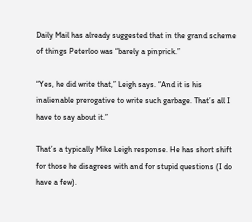Daily Mail has already suggested that in the grand scheme of things Peterloo was “barely a pinprick.”

“Yes, he did write that,” Leigh says. “And it is his inalienable prerogative to write such garbage. That’s all I have to say about it.”

That’s a typically Mike Leigh response. He has short shift for those he disagrees with and for stupid questions (I do have a few).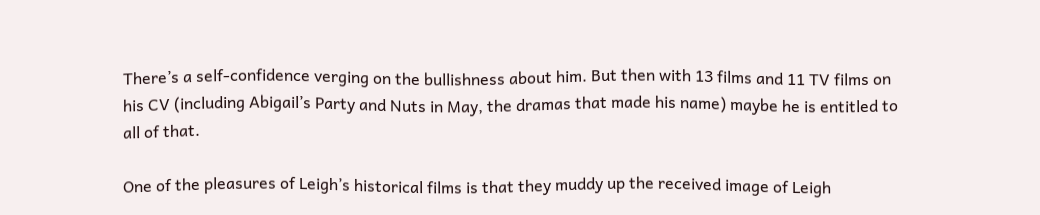There’s a self-confidence verging on the bullishness about him. But then with 13 films and 11 TV films on his CV (including Abigail’s Party and Nuts in May, the dramas that made his name) maybe he is entitled to all of that.

One of the pleasures of Leigh’s historical films is that they muddy up the received image of Leigh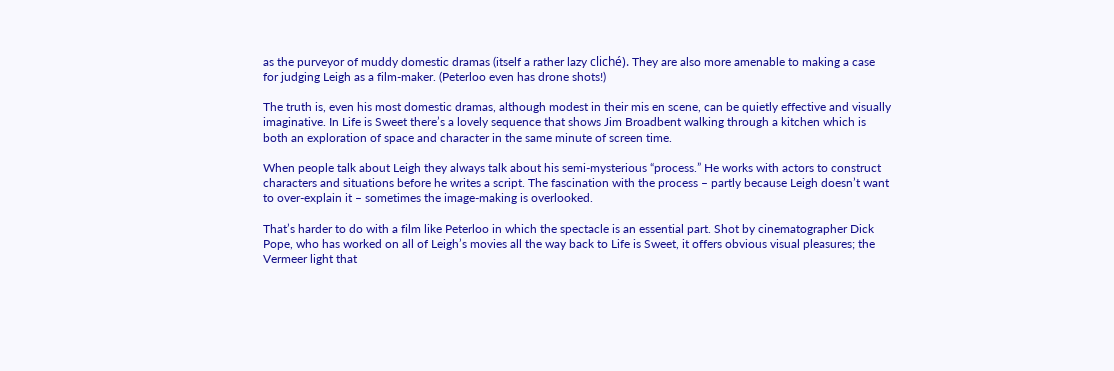as the purveyor of muddy domestic dramas (itself a rather lazy cliché). They are also more amenable to making a case for judging Leigh as a film-maker. (Peterloo even has drone shots!)

The truth is, even his most domestic dramas, although modest in their mis en scene, can be quietly effective and visually imaginative. In Life is Sweet there’s a lovely sequence that shows Jim Broadbent walking through a kitchen which is both an exploration of space and character in the same minute of screen time.

When people talk about Leigh they always talk about his semi-mysterious “process.” He works with actors to construct characters and situations before he writes a script. The fascination with the process – partly because Leigh doesn’t want to over-explain it – sometimes the image-making is overlooked.

That’s harder to do with a film like Peterloo in which the spectacle is an essential part. Shot by cinematographer Dick Pope, who has worked on all of Leigh’s movies all the way back to Life is Sweet, it offers obvious visual pleasures; the Vermeer light that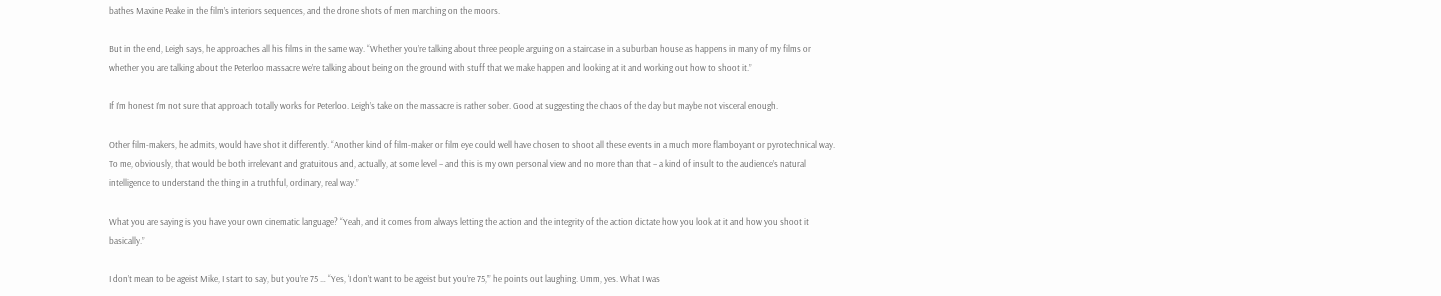bathes Maxine Peake in the film’s interiors sequences, and the drone shots of men marching on the moors.

But in the end, Leigh says, he approaches all his films in the same way. “Whether you’re talking about three people arguing on a staircase in a suburban house as happens in many of my films or whether you are talking about the Peterloo massacre we’re talking about being on the ground with stuff that we make happen and looking at it and working out how to shoot it.”

If I’m honest I’m not sure that approach totally works for Peterloo. Leigh’s take on the massacre is rather sober. Good at suggesting the chaos of the day but maybe not visceral enough.

Other film-makers, he admits, would have shot it differently. “Another kind of film-maker or film eye could well have chosen to shoot all these events in a much more flamboyant or pyrotechnical way. To me, obviously, that would be both irrelevant and gratuitous and, actually, at some level – and this is my own personal view and no more than that – a kind of insult to the audience’s natural intelligence to understand the thing in a truthful, ordinary, real way.”

What you are saying is you have your own cinematic language? “Yeah, and it comes from always letting the action and the integrity of the action dictate how you look at it and how you shoot it basically.”

I don’t mean to be ageist Mike, I start to say, but you’re 75 … “Yes, ‘I don’t want to be ageist but you’re 75,’” he points out laughing. Umm, yes. What I was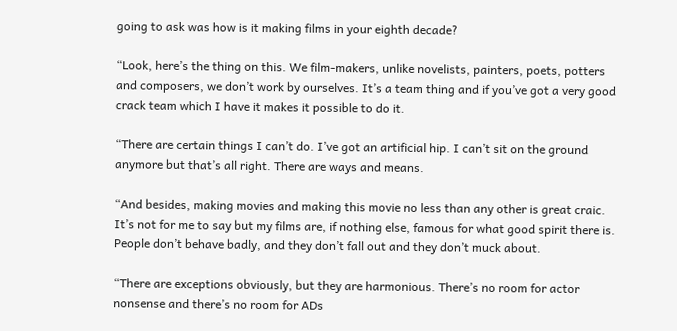going to ask was how is it making films in your eighth decade?

“Look, here’s the thing on this. We film-makers, unlike novelists, painters, poets, potters and composers, we don’t work by ourselves. It’s a team thing and if you’ve got a very good crack team which I have it makes it possible to do it.

“There are certain things I can’t do. I’ve got an artificial hip. I can’t sit on the ground anymore but that’s all right. There are ways and means.

“And besides, making movies and making this movie no less than any other is great craic. It’s not for me to say but my films are, if nothing else, famous for what good spirit there is. People don’t behave badly, and they don’t fall out and they don’t muck about.

“There are exceptions obviously, but they are harmonious. There’s no room for actor nonsense and there’s no room for ADs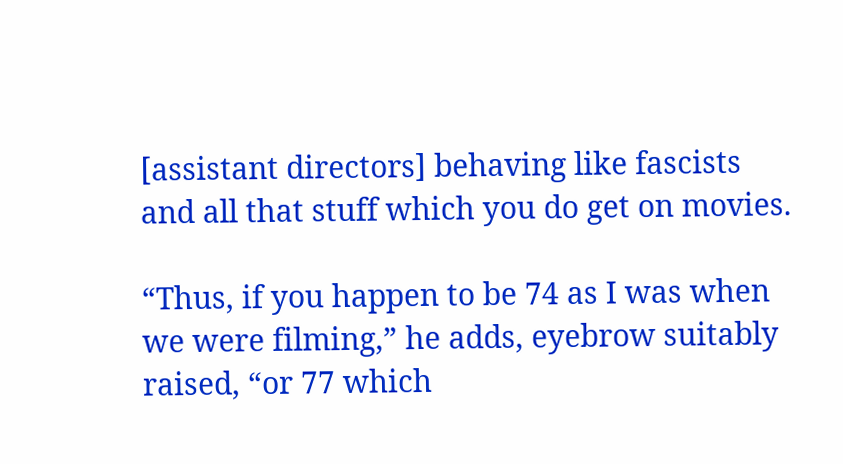[assistant directors] behaving like fascists and all that stuff which you do get on movies.

“Thus, if you happen to be 74 as I was when we were filming,” he adds, eyebrow suitably raised, “or 77 which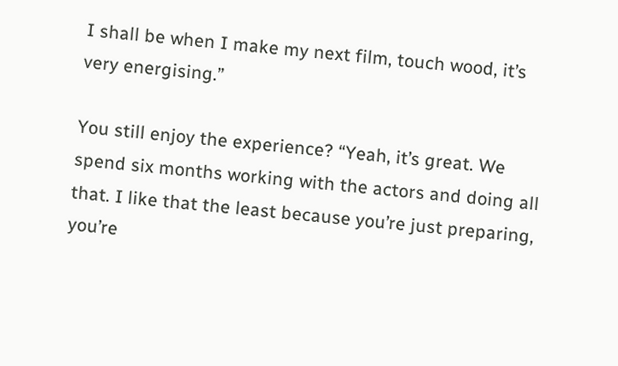I shall be when I make my next film, touch wood, it’s very energising.”

You still enjoy the experience? “Yeah, it’s great. We spend six months working with the actors and doing all that. I like that the least because you’re just preparing, you’re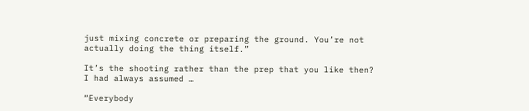just mixing concrete or preparing the ground. You’re not actually doing the thing itself.”

It’s the shooting rather than the prep that you like then? I had always assumed …

“Everybody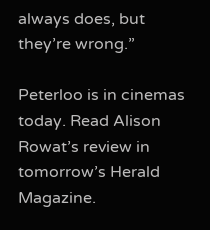always does, but they’re wrong.”

Peterloo is in cinemas today. Read Alison Rowat’s review in tomorrow’s Herald Magazine.